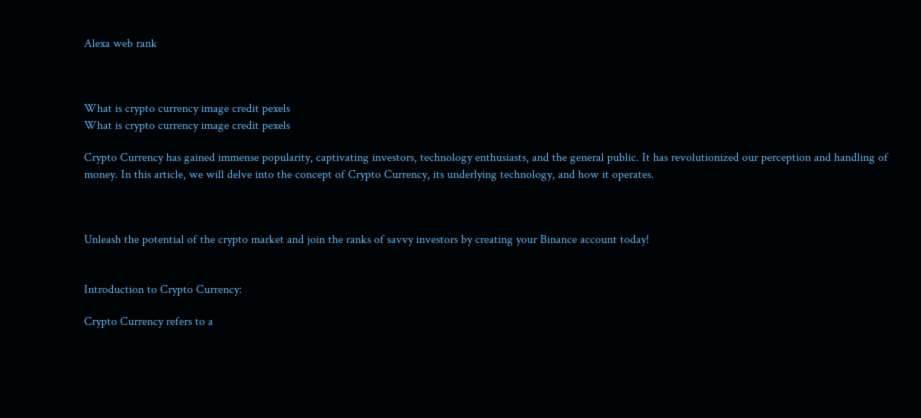Alexa web rank



What is crypto currency image credit pexels
What is crypto currency image credit pexels

Crypto Currency has gained immense popularity, captivating investors, technology enthusiasts, and the general public. It has revolutionized our perception and handling of money. In this article, we will delve into the concept of Crypto Currency, its underlying technology, and how it operates.



Unleash the potential of the crypto market and join the ranks of savvy investors by creating your Binance account today!


Introduction to Crypto Currency:

Crypto Currency refers to a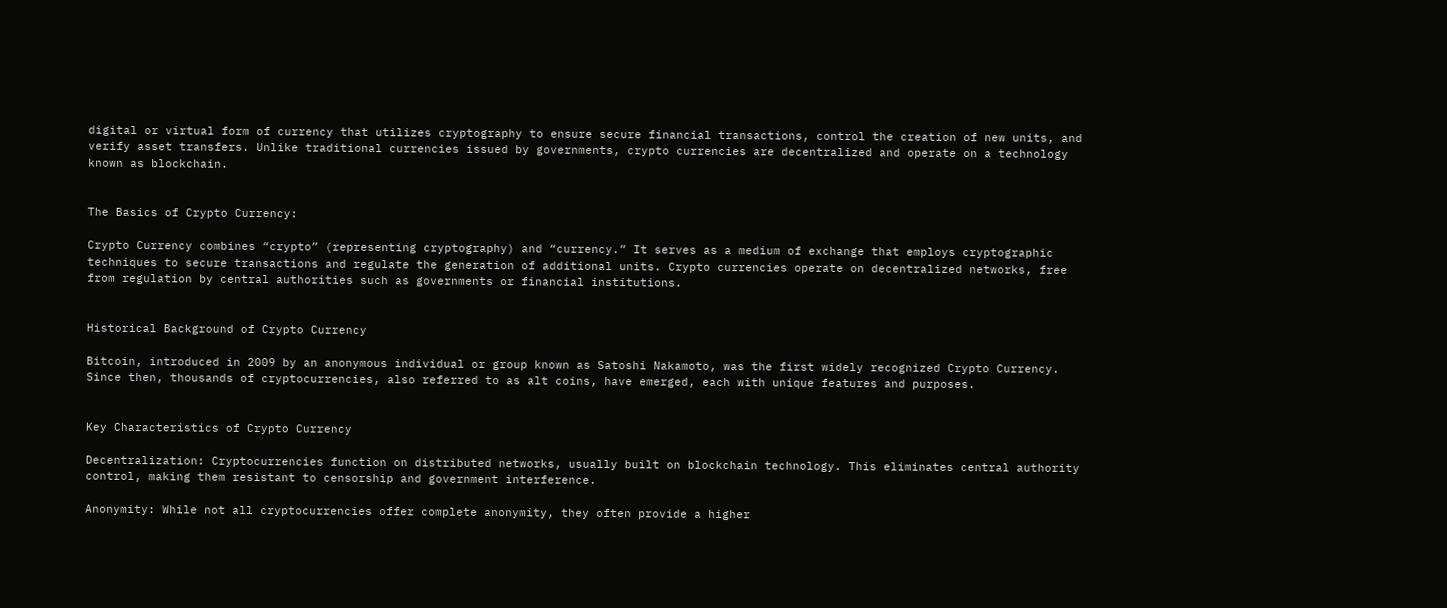digital or virtual form of currency that utilizes cryptography to ensure secure financial transactions, control the creation of new units, and verify asset transfers. Unlike traditional currencies issued by governments, crypto currencies are decentralized and operate on a technology known as blockchain.


The Basics of Crypto Currency:

Crypto Currency combines “crypto” (representing cryptography) and “currency.” It serves as a medium of exchange that employs cryptographic techniques to secure transactions and regulate the generation of additional units. Crypto currencies operate on decentralized networks, free from regulation by central authorities such as governments or financial institutions.


Historical Background of Crypto Currency

Bitcoin, introduced in 2009 by an anonymous individual or group known as Satoshi Nakamoto, was the first widely recognized Crypto Currency. Since then, thousands of cryptocurrencies, also referred to as alt coins, have emerged, each with unique features and purposes.


Key Characteristics of Crypto Currency

Decentralization: Cryptocurrencies function on distributed networks, usually built on blockchain technology. This eliminates central authority control, making them resistant to censorship and government interference.

Anonymity: While not all cryptocurrencies offer complete anonymity, they often provide a higher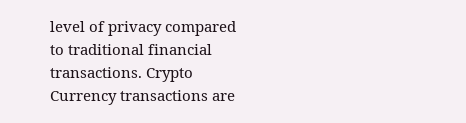level of privacy compared to traditional financial transactions. Crypto Currency transactions are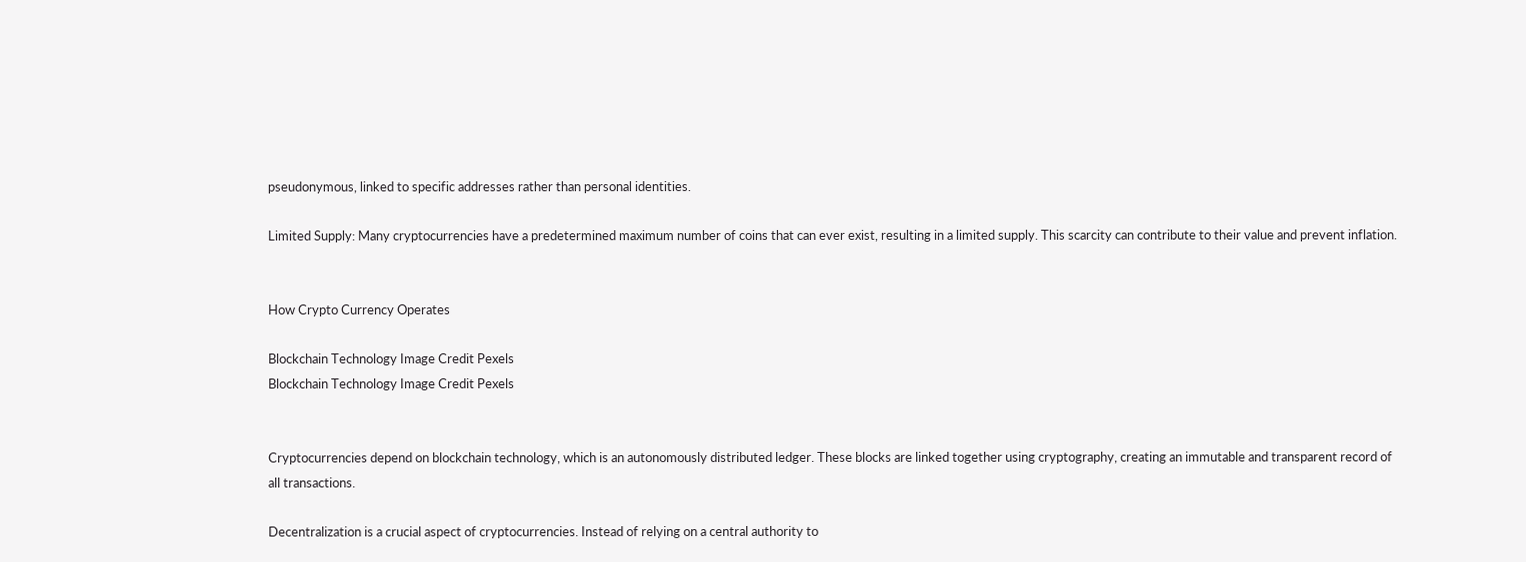pseudonymous, linked to specific addresses rather than personal identities.

Limited Supply: Many cryptocurrencies have a predetermined maximum number of coins that can ever exist, resulting in a limited supply. This scarcity can contribute to their value and prevent inflation.


How Crypto Currency Operates

Blockchain Technology Image Credit Pexels
Blockchain Technology Image Credit Pexels


Cryptocurrencies depend on blockchain technology, which is an autonomously distributed ledger. These blocks are linked together using cryptography, creating an immutable and transparent record of all transactions.

Decentralization is a crucial aspect of cryptocurrencies. Instead of relying on a central authority to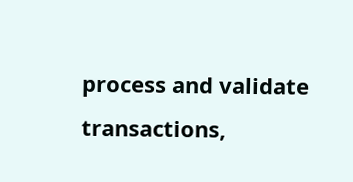process and validate transactions,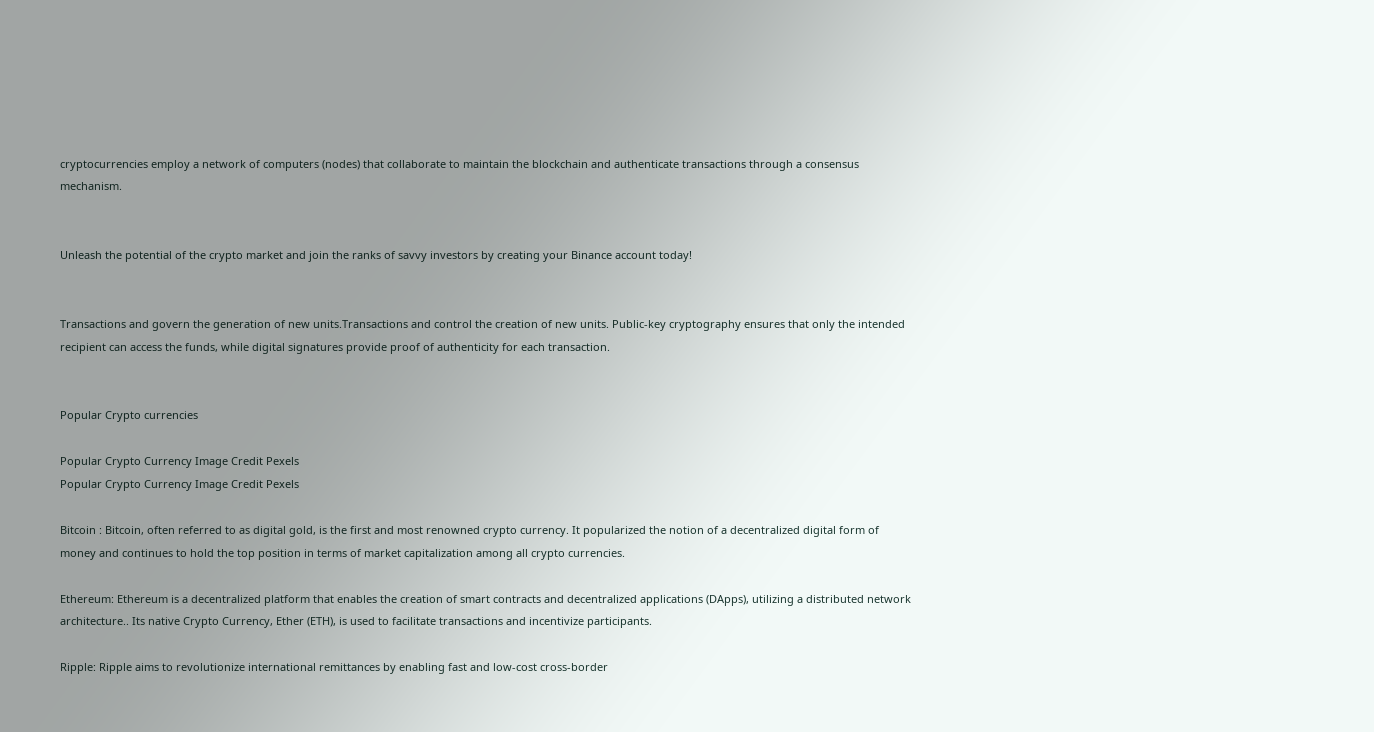cryptocurrencies employ a network of computers (nodes) that collaborate to maintain the blockchain and authenticate transactions through a consensus mechanism.


Unleash the potential of the crypto market and join the ranks of savvy investors by creating your Binance account today!


Transactions and govern the generation of new units.Transactions and control the creation of new units. Public-key cryptography ensures that only the intended recipient can access the funds, while digital signatures provide proof of authenticity for each transaction.


Popular Crypto currencies

Popular Crypto Currency Image Credit Pexels
Popular Crypto Currency Image Credit Pexels

Bitcoin : Bitcoin, often referred to as digital gold, is the first and most renowned crypto currency. It popularized the notion of a decentralized digital form of money and continues to hold the top position in terms of market capitalization among all crypto currencies.

Ethereum: Ethereum is a decentralized platform that enables the creation of smart contracts and decentralized applications (DApps), utilizing a distributed network architecture.. Its native Crypto Currency, Ether (ETH), is used to facilitate transactions and incentivize participants.

Ripple: Ripple aims to revolutionize international remittances by enabling fast and low-cost cross-border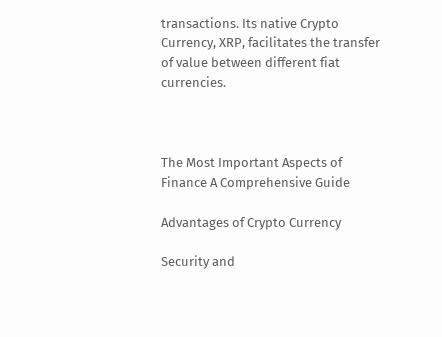transactions. Its native Crypto Currency, XRP, facilitates the transfer of value between different fiat currencies.



The Most Important Aspects of Finance A Comprehensive Guide

Advantages of Crypto Currency

Security and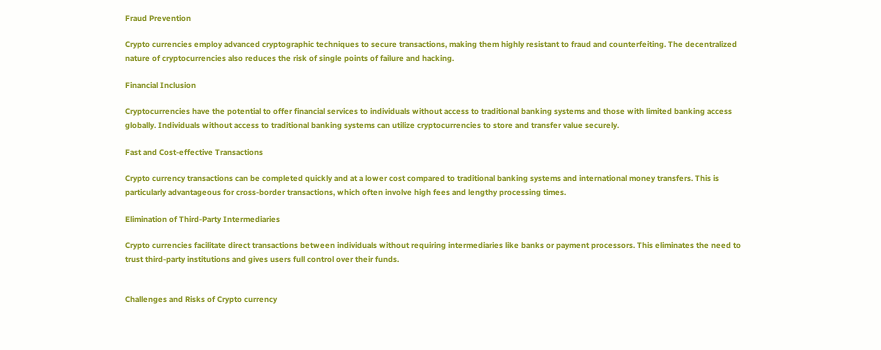Fraud Prevention

Crypto currencies employ advanced cryptographic techniques to secure transactions, making them highly resistant to fraud and counterfeiting. The decentralized nature of cryptocurrencies also reduces the risk of single points of failure and hacking.

Financial Inclusion

Cryptocurrencies have the potential to offer financial services to individuals without access to traditional banking systems and those with limited banking access globally. Individuals without access to traditional banking systems can utilize cryptocurrencies to store and transfer value securely.

Fast and Cost-effective Transactions

Crypto currency transactions can be completed quickly and at a lower cost compared to traditional banking systems and international money transfers. This is particularly advantageous for cross-border transactions, which often involve high fees and lengthy processing times.

Elimination of Third-Party Intermediaries

Crypto currencies facilitate direct transactions between individuals without requiring intermediaries like banks or payment processors. This eliminates the need to trust third-party institutions and gives users full control over their funds.


Challenges and Risks of Crypto currency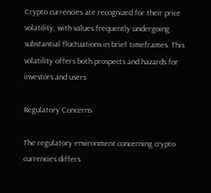Crypto currencies are recognized for their price volatility, with values frequently undergoing substantial fluctuations in brief timeframes. This volatility offers both prospects and hazards for investors and users

Regulatory Concerns

The regulatory environment concerning crypto currencies differs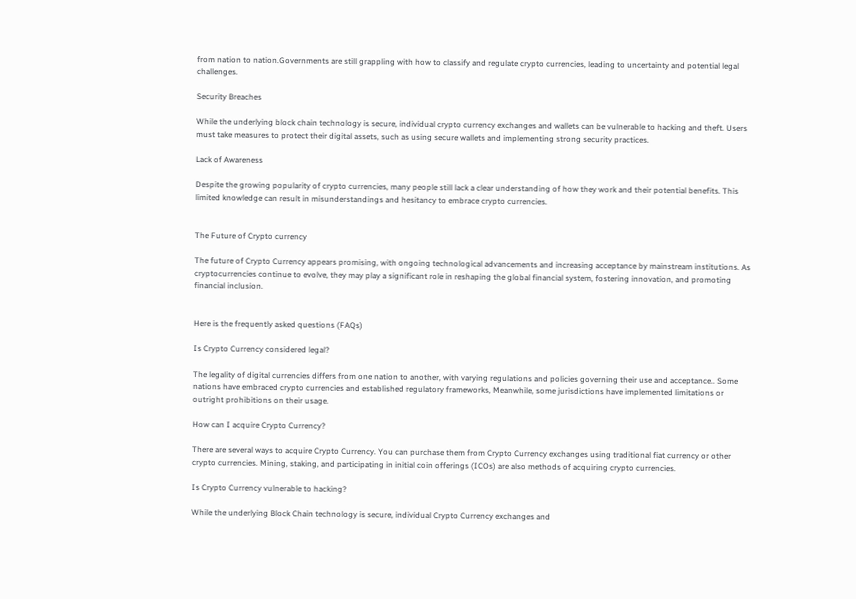from nation to nation.Governments are still grappling with how to classify and regulate crypto currencies, leading to uncertainty and potential legal challenges.

Security Breaches

While the underlying block chain technology is secure, individual crypto currency exchanges and wallets can be vulnerable to hacking and theft. Users must take measures to protect their digital assets, such as using secure wallets and implementing strong security practices.

Lack of Awareness

Despite the growing popularity of crypto currencies, many people still lack a clear understanding of how they work and their potential benefits. This limited knowledge can result in misunderstandings and hesitancy to embrace crypto currencies.


The Future of Crypto currency

The future of Crypto Currency appears promising, with ongoing technological advancements and increasing acceptance by mainstream institutions. As cryptocurrencies continue to evolve, they may play a significant role in reshaping the global financial system, fostering innovation, and promoting financial inclusion.


Here is the frequently asked questions (FAQs)

Is Crypto Currency considered legal?

The legality of digital currencies differs from one nation to another, with varying regulations and policies governing their use and acceptance.. Some nations have embraced crypto currencies and established regulatory frameworks, Meanwhile, some jurisdictions have implemented limitations or outright prohibitions on their usage.

How can I acquire Crypto Currency?

There are several ways to acquire Crypto Currency. You can purchase them from Crypto Currency exchanges using traditional fiat currency or other crypto currencies. Mining, staking, and participating in initial coin offerings (ICOs) are also methods of acquiring crypto currencies.

Is Crypto Currency vulnerable to hacking?

While the underlying Block Chain technology is secure, individual Crypto Currency exchanges and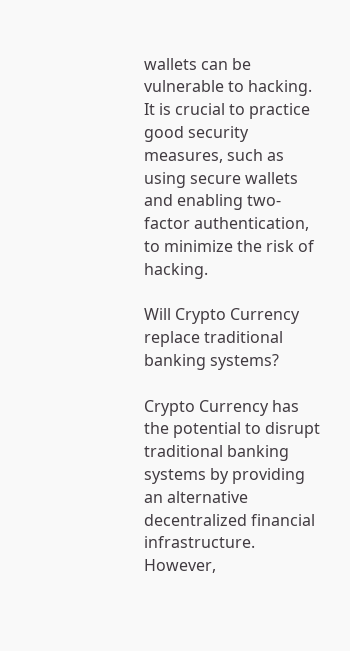wallets can be vulnerable to hacking. It is crucial to practice good security measures, such as using secure wallets and enabling two-factor authentication, to minimize the risk of hacking.

Will Crypto Currency replace traditional banking systems?

Crypto Currency has the potential to disrupt traditional banking systems by providing an alternative decentralized financial infrastructure. However,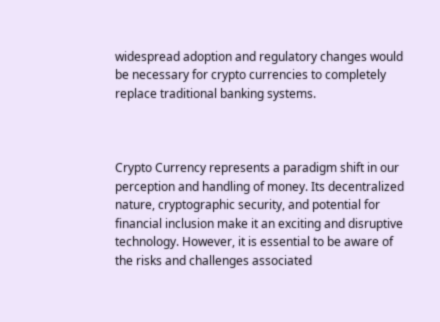widespread adoption and regulatory changes would be necessary for crypto currencies to completely replace traditional banking systems.



Crypto Currency represents a paradigm shift in our perception and handling of money. Its decentralized nature, cryptographic security, and potential for financial inclusion make it an exciting and disruptive technology. However, it is essential to be aware of the risks and challenges associated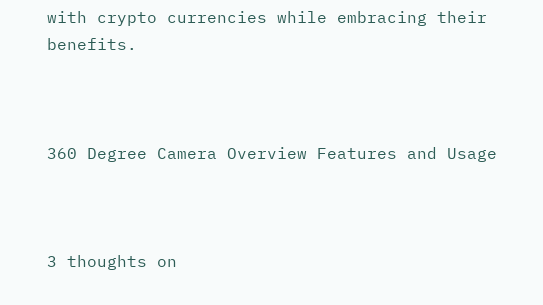with crypto currencies while embracing their benefits.



360 Degree Camera Overview Features and Usage



3 thoughts on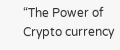“The Power of Crypto currency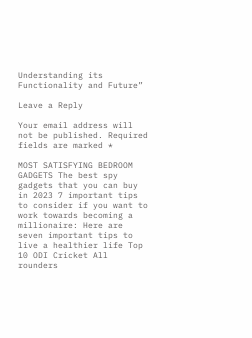Understanding its Functionality and Future”

Leave a Reply

Your email address will not be published. Required fields are marked *

MOST SATISFYING BEDROOM GADGETS The best spy gadgets that you can buy in 2023 7 important tips to consider if you want to work towards becoming a millionaire: Here are seven important tips to live a healthier life Top 10 ODI Cricket All rounders